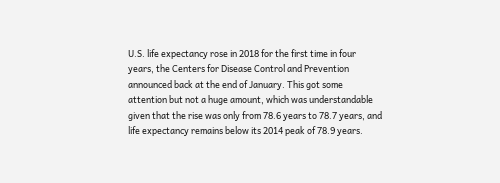U.S. life expectancy rose in 2018 for the first time in four years, the Centers for Disease Control and Prevention announced back at the end of January. This got some attention but not a huge amount, which was understandable given that the rise was only from 78.6 years to 78.7 years, and life expectancy remains below its 2014 peak of 78.9 years.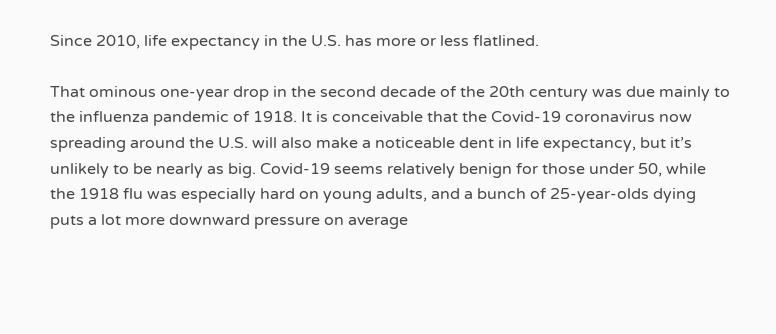Since 2010, life expectancy in the U.S. has more or less flatlined.

That ominous one-year drop in the second decade of the 20th century was due mainly to the influenza pandemic of 1918. It is conceivable that the Covid-19 coronavirus now spreading around the U.S. will also make a noticeable dent in life expectancy, but it’s unlikely to be nearly as big. Covid-19 seems relatively benign for those under 50, while the 1918 flu was especially hard on young adults, and a bunch of 25-year-olds dying puts a lot more downward pressure on average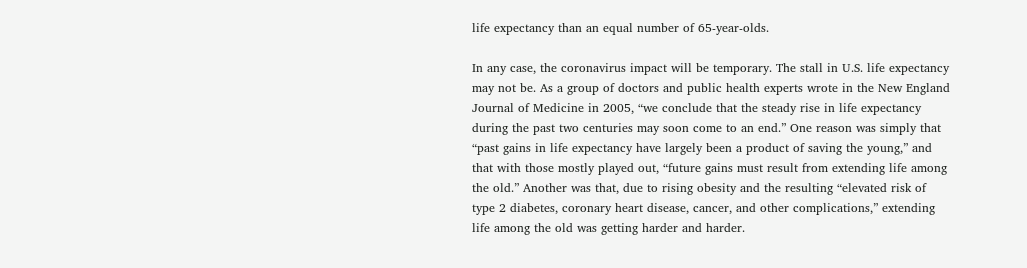life expectancy than an equal number of 65-year-olds.

In any case, the coronavirus impact will be temporary. The stall in U.S. life expectancy may not be. As a group of doctors and public health experts wrote in the New England Journal of Medicine in 2005, “we conclude that the steady rise in life expectancy during the past two centuries may soon come to an end.” One reason was simply that “past gains in life expectancy have largely been a product of saving the young,” and that with those mostly played out, “future gains must result from extending life among the old.” Another was that, due to rising obesity and the resulting “elevated risk of type 2 diabetes, coronary heart disease, cancer, and other complications,” extending life among the old was getting harder and harder.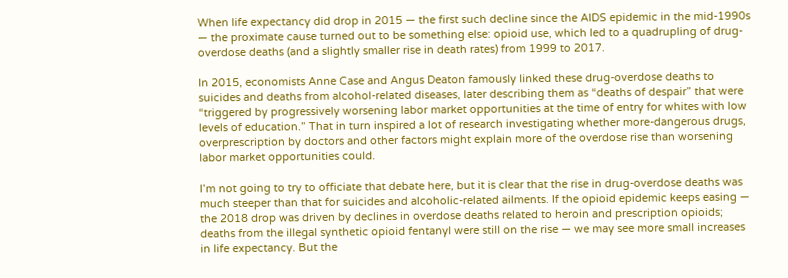When life expectancy did drop in 2015 — the first such decline since the AIDS epidemic in the mid-1990s — the proximate cause turned out to be something else: opioid use, which led to a quadrupling of drug-overdose deaths (and a slightly smaller rise in death rates) from 1999 to 2017.

In 2015, economists Anne Case and Angus Deaton famously linked these drug-overdose deaths to suicides and deaths from alcohol-related diseases, later describing them as “deaths of despair” that were “triggered by progressively worsening labor market opportunities at the time of entry for whites with low levels of education.” That in turn inspired a lot of research investigating whether more-dangerous drugs, overprescription by doctors and other factors might explain more of the overdose rise than worsening labor market opportunities could.

I’m not going to try to officiate that debate here, but it is clear that the rise in drug-overdose deaths was much steeper than that for suicides and alcoholic-related ailments. If the opioid epidemic keeps easing — the 2018 drop was driven by declines in overdose deaths related to heroin and prescription opioids; deaths from the illegal synthetic opioid fentanyl were still on the rise — we may see more small increases in life expectancy. But the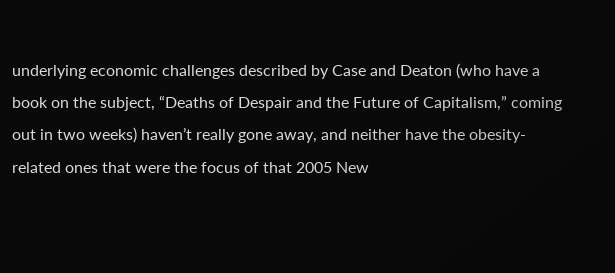underlying economic challenges described by Case and Deaton (who have a book on the subject, “Deaths of Despair and the Future of Capitalism,” coming out in two weeks) haven’t really gone away, and neither have the obesity-related ones that were the focus of that 2005 New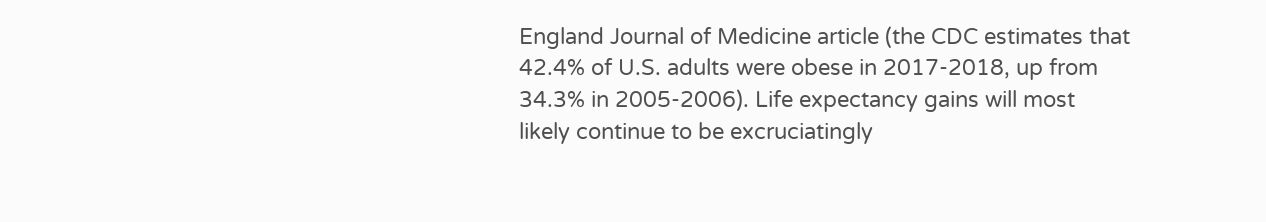England Journal of Medicine article (the CDC estimates that 42.4% of U.S. adults were obese in 2017-2018, up from 34.3% in 2005-2006). Life expectancy gains will most likely continue to be excruciatingly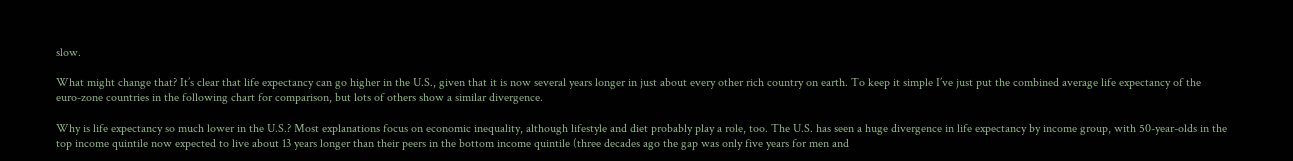slow.

What might change that? It’s clear that life expectancy can go higher in the U.S., given that it is now several years longer in just about every other rich country on earth. To keep it simple I’ve just put the combined average life expectancy of the euro-zone countries in the following chart for comparison, but lots of others show a similar divergence.

Why is life expectancy so much lower in the U.S.? Most explanations focus on economic inequality, although lifestyle and diet probably play a role, too. The U.S. has seen a huge divergence in life expectancy by income group, with 50-year-olds in the top income quintile now expected to live about 13 years longer than their peers in the bottom income quintile (three decades ago the gap was only five years for men and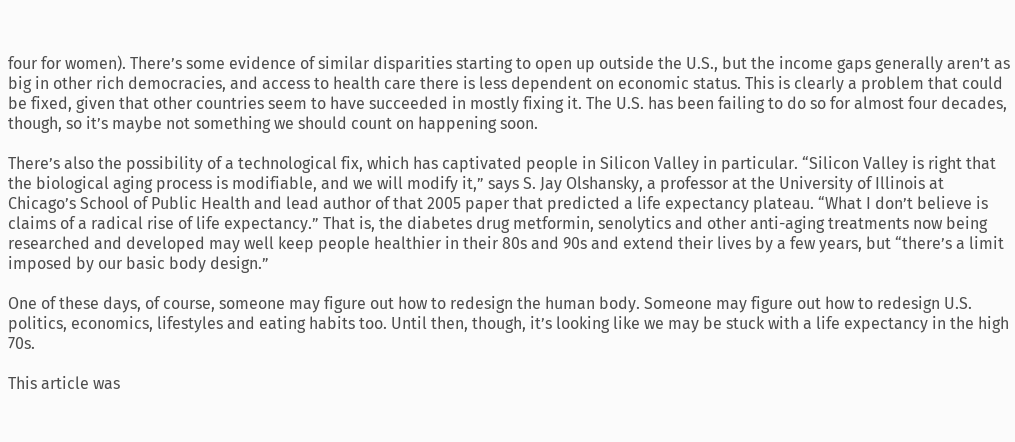four for women). There’s some evidence of similar disparities starting to open up outside the U.S., but the income gaps generally aren’t as big in other rich democracies, and access to health care there is less dependent on economic status. This is clearly a problem that could be fixed, given that other countries seem to have succeeded in mostly fixing it. The U.S. has been failing to do so for almost four decades, though, so it’s maybe not something we should count on happening soon.

There’s also the possibility of a technological fix, which has captivated people in Silicon Valley in particular. “Silicon Valley is right that the biological aging process is modifiable, and we will modify it,” says S. Jay Olshansky, a professor at the University of Illinois at Chicago’s School of Public Health and lead author of that 2005 paper that predicted a life expectancy plateau. “What I don’t believe is claims of a radical rise of life expectancy.” That is, the diabetes drug metformin, senolytics and other anti-aging treatments now being researched and developed may well keep people healthier in their 80s and 90s and extend their lives by a few years, but “there’s a limit imposed by our basic body design.”

One of these days, of course, someone may figure out how to redesign the human body. Someone may figure out how to redesign U.S. politics, economics, lifestyles and eating habits too. Until then, though, it’s looking like we may be stuck with a life expectancy in the high 70s.

This article was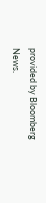provided by Bloomberg News.